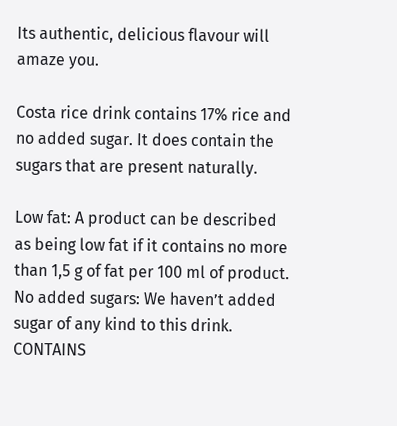Its authentic, delicious flavour will amaze you.

Costa rice drink contains 17% rice and no added sugar. It does contain the sugars that are present naturally.

Low fat: A product can be described as being low fat if it contains no more than 1,5 g of fat per 100 ml of product.
No added sugars: We haven’t added sugar of any kind to this drink. CONTAINS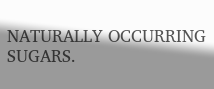NATURALLY OCCURRING SUGARS.